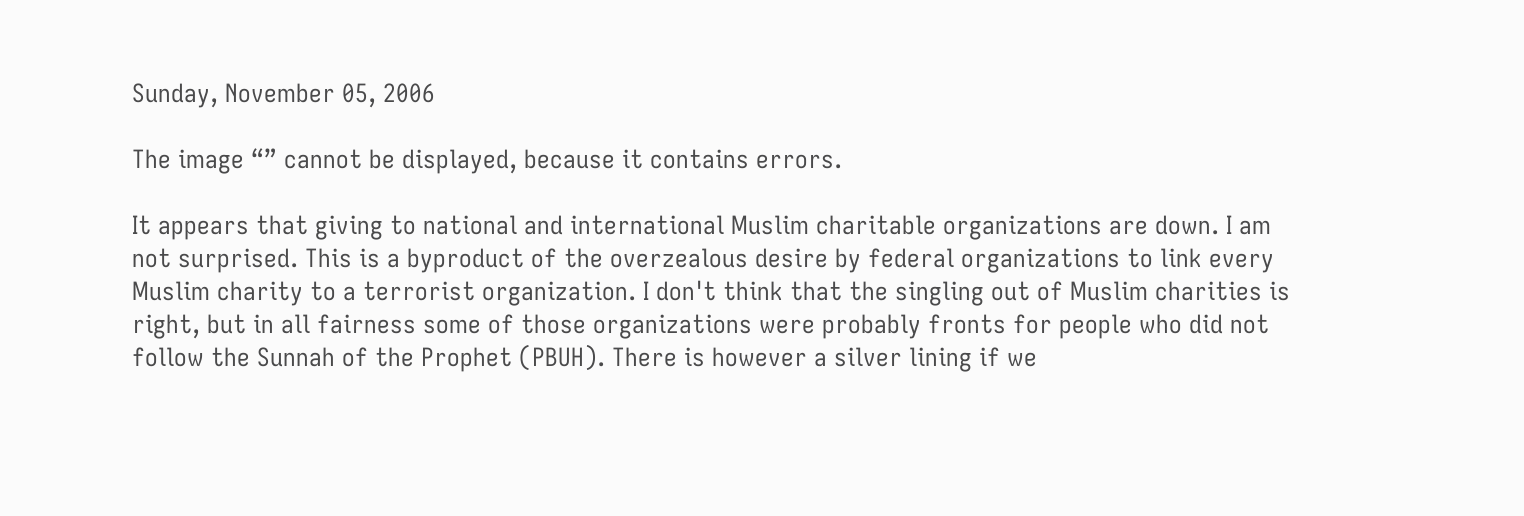Sunday, November 05, 2006

The image “” cannot be displayed, because it contains errors.

It appears that giving to national and international Muslim charitable organizations are down. I am not surprised. This is a byproduct of the overzealous desire by federal organizations to link every Muslim charity to a terrorist organization. I don't think that the singling out of Muslim charities is right, but in all fairness some of those organizations were probably fronts for people who did not follow the Sunnah of the Prophet (PBUH). There is however a silver lining if we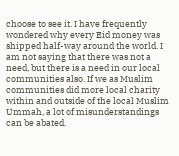choose to see it. I have frequently wondered why every Eid money was shipped half-way around the world. I am not saying that there was not a need, but there is a need in our local communities also. If we as Muslim communities did more local charity within and outside of the local Muslim Ummah, a lot of misunderstandings can be abated.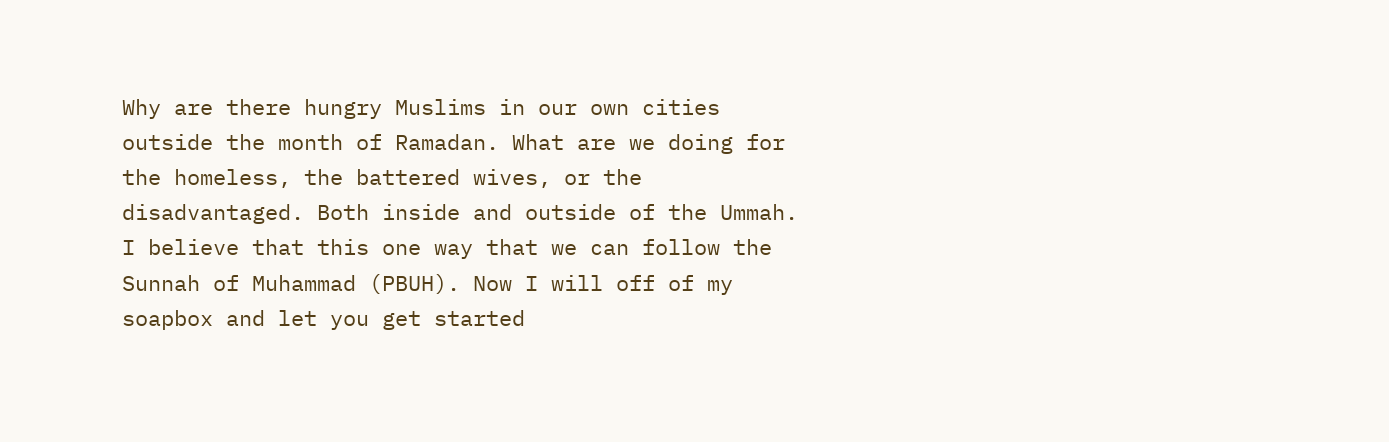Why are there hungry Muslims in our own cities outside the month of Ramadan. What are we doing for the homeless, the battered wives, or the disadvantaged. Both inside and outside of the Ummah. I believe that this one way that we can follow the Sunnah of Muhammad (PBUH). Now I will off of my soapbox and let you get started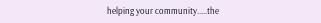helping your community.....the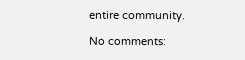entire community.

No comments: